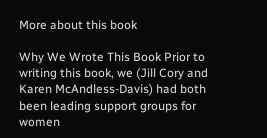More about this book

Why We Wrote This Book Prior to writing this book, we (Jill Cory and Karen McAndless-Davis) had both been leading support groups for women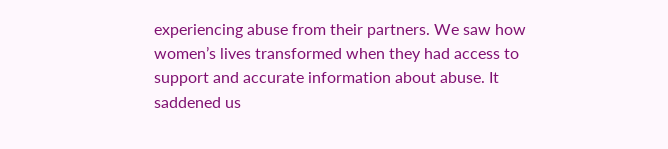experiencing abuse from their partners. We saw how women’s lives transformed when they had access to support and accurate information about abuse. It saddened us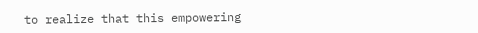to realize that this empowering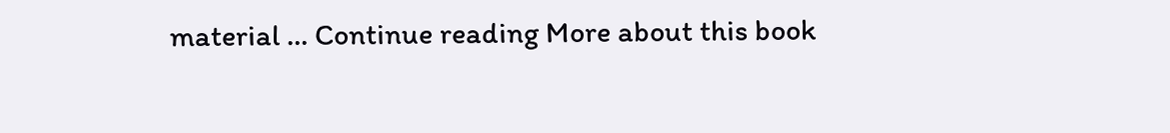material … Continue reading More about this book